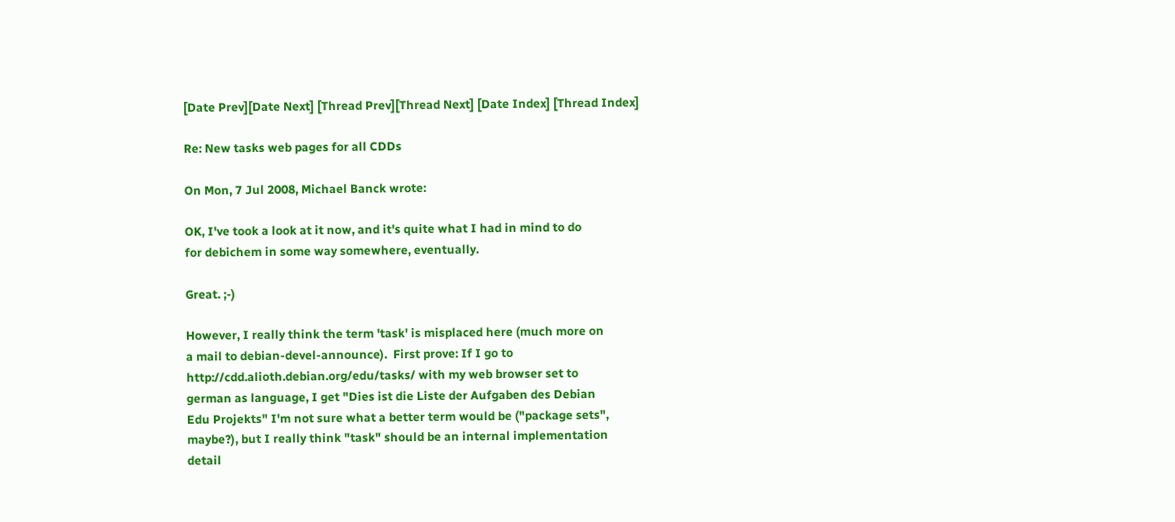[Date Prev][Date Next] [Thread Prev][Thread Next] [Date Index] [Thread Index]

Re: New tasks web pages for all CDDs

On Mon, 7 Jul 2008, Michael Banck wrote:

OK, I've took a look at it now, and it's quite what I had in mind to do
for debichem in some way somewhere, eventually.

Great. ;-)

However, I really think the term 'task' is misplaced here (much more on
a mail to debian-devel-announce).  First prove: If I go to
http://cdd.alioth.debian.org/edu/tasks/ with my web browser set to
german as language, I get "Dies ist die Liste der Aufgaben des Debian
Edu Projekts" I'm not sure what a better term would be ("package sets",
maybe?), but I really think "task" should be an internal implementation
detail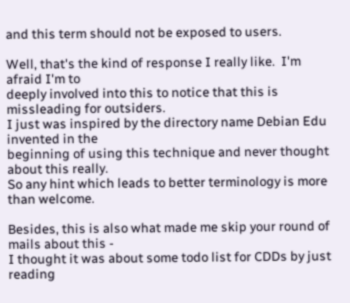and this term should not be exposed to users.

Well, that's the kind of response I really like.  I'm afraid I'm to
deeply involved into this to notice that this is missleading for outsiders.
I just was inspired by the directory name Debian Edu invented in the
beginning of using this technique and never thought about this really.
So any hint which leads to better terminology is more than welcome.

Besides, this is also what made me skip your round of mails about this -
I thought it was about some todo list for CDDs by just reading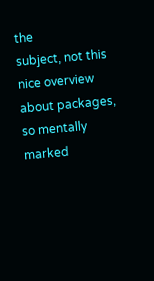the
subject, not this nice overview about packages, so mentally marked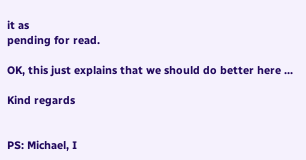it as
pending for read.

OK, this just explains that we should do better here ...

Kind regards


PS: Michael, I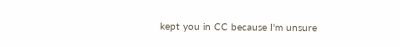kept you in CC because I'm unsure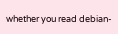whether you read debian-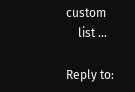custom
    list ...

Reply to: